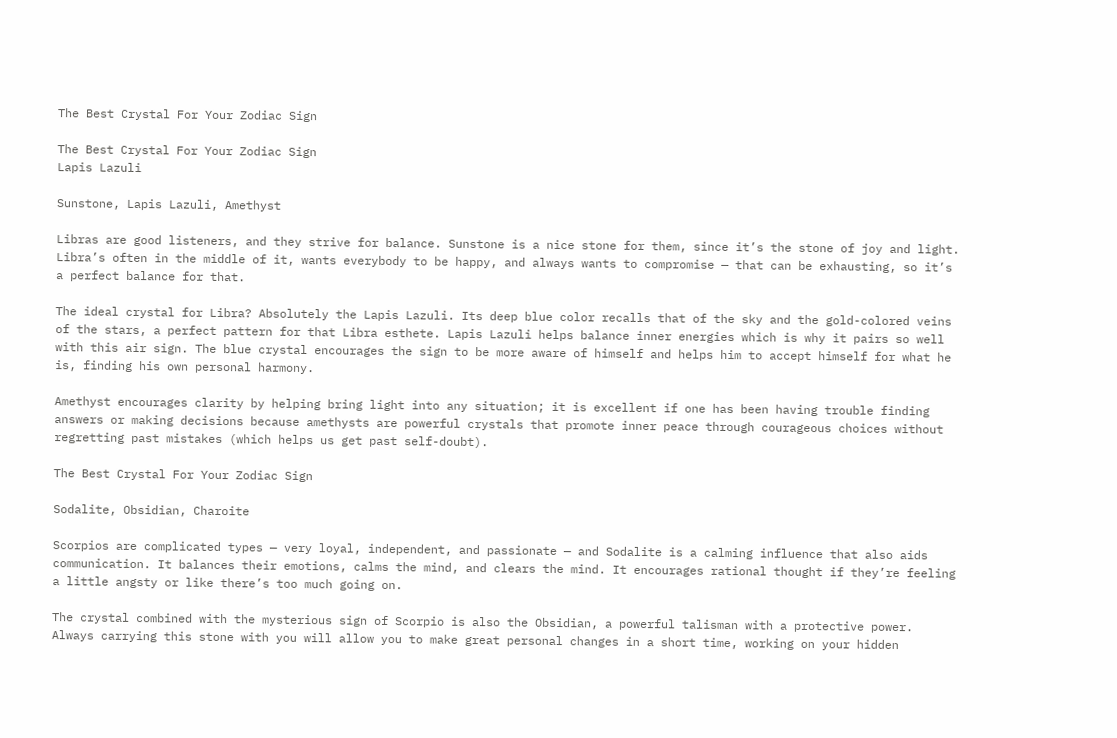The Best Crystal For Your Zodiac Sign

The Best Crystal For Your Zodiac Sign
Lapis Lazuli

Sunstone, Lapis Lazuli, Amethyst

Libras are good listeners, and they strive for balance. Sunstone is a nice stone for them, since it’s the stone of joy and light. Libra’s often in the middle of it, wants everybody to be happy, and always wants to compromise — that can be exhausting, so it’s a perfect balance for that.

The ideal crystal for Libra? Absolutely the Lapis Lazuli. Its deep blue color recalls that of the sky and the gold-colored veins of the stars, a perfect pattern for that Libra esthete. Lapis Lazuli helps balance inner energies which is why it pairs so well with this air sign. The blue crystal encourages the sign to be more aware of himself and helps him to accept himself for what he is, finding his own personal harmony.

Amethyst encourages clarity by helping bring light into any situation; it is excellent if one has been having trouble finding answers or making decisions because amethysts are powerful crystals that promote inner peace through courageous choices without regretting past mistakes (which helps us get past self-doubt).

The Best Crystal For Your Zodiac Sign

Sodalite, Obsidian, Charoite

Scorpios are complicated types — very loyal, independent, and passionate — and Sodalite is a calming influence that also aids communication. It balances their emotions, calms the mind, and clears the mind. It encourages rational thought if they’re feeling a little angsty or like there’s too much going on.

The crystal combined with the mysterious sign of Scorpio is also the Obsidian, a powerful talisman with a protective power. Always carrying this stone with you will allow you to make great personal changes in a short time, working on your hidden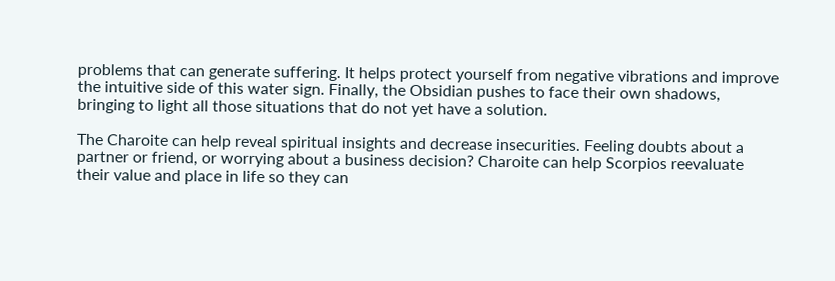problems that can generate suffering. It helps protect yourself from negative vibrations and improve the intuitive side of this water sign. Finally, the Obsidian pushes to face their own shadows, bringing to light all those situations that do not yet have a solution.

The Charoite can help reveal spiritual insights and decrease insecurities. Feeling doubts about a partner or friend, or worrying about a business decision? Charoite can help Scorpios reevaluate their value and place in life so they can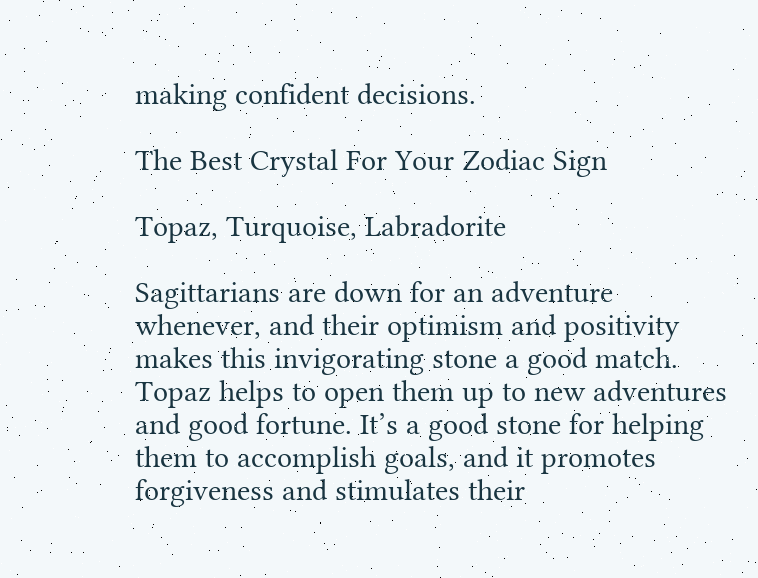making confident decisions.

The Best Crystal For Your Zodiac Sign

Topaz, Turquoise, Labradorite

Sagittarians are down for an adventure whenever, and their optimism and positivity makes this invigorating stone a good match. Topaz helps to open them up to new adventures and good fortune. It’s a good stone for helping them to accomplish goals, and it promotes forgiveness and stimulates their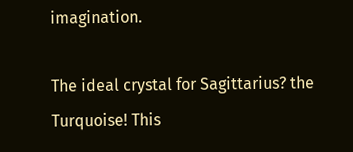imagination.

The ideal crystal for Sagittarius? the Turquoise! This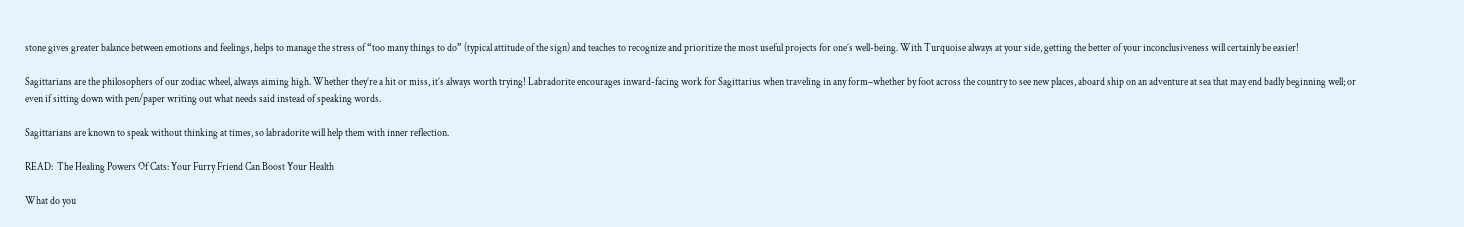stone gives greater balance between emotions and feelings, helps to manage the stress of “too many things to do” (typical attitude of the sign) and teaches to recognize and prioritize the most useful projects for one’s well-being. With Turquoise always at your side, getting the better of your inconclusiveness will certainly be easier!

Sagittarians are the philosophers of our zodiac wheel, always aiming high. Whether they’re a hit or miss, it’s always worth trying! Labradorite encourages inward-facing work for Sagittarius when traveling in any form–whether by foot across the country to see new places, aboard ship on an adventure at sea that may end badly beginning well; or even if sitting down with pen/paper writing out what needs said instead of speaking words.

Sagittarians are known to speak without thinking at times, so labradorite will help them with inner reflection.

READ:  The Healing Powers Of Cats: Your Furry Friend Can Boost Your Health

What do you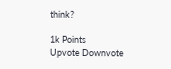think?

1k Points
Upvote Downvote